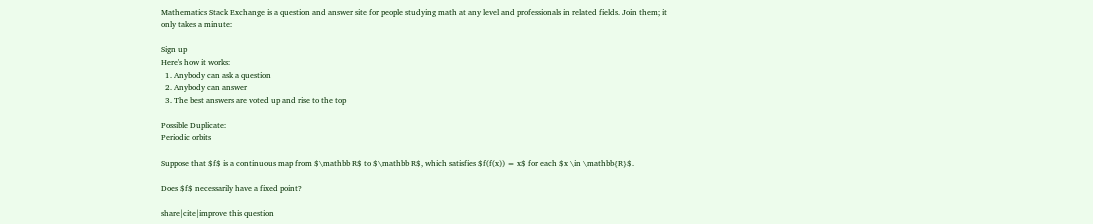Mathematics Stack Exchange is a question and answer site for people studying math at any level and professionals in related fields. Join them; it only takes a minute:

Sign up
Here's how it works:
  1. Anybody can ask a question
  2. Anybody can answer
  3. The best answers are voted up and rise to the top

Possible Duplicate:
Periodic orbits

Suppose that $f$ is a continuous map from $\mathbb R$ to $\mathbb R$, which satisfies $f(f(x)) = x$ for each $x \in \mathbb{R}$.

Does $f$ necessarily have a fixed point?

share|cite|improve this question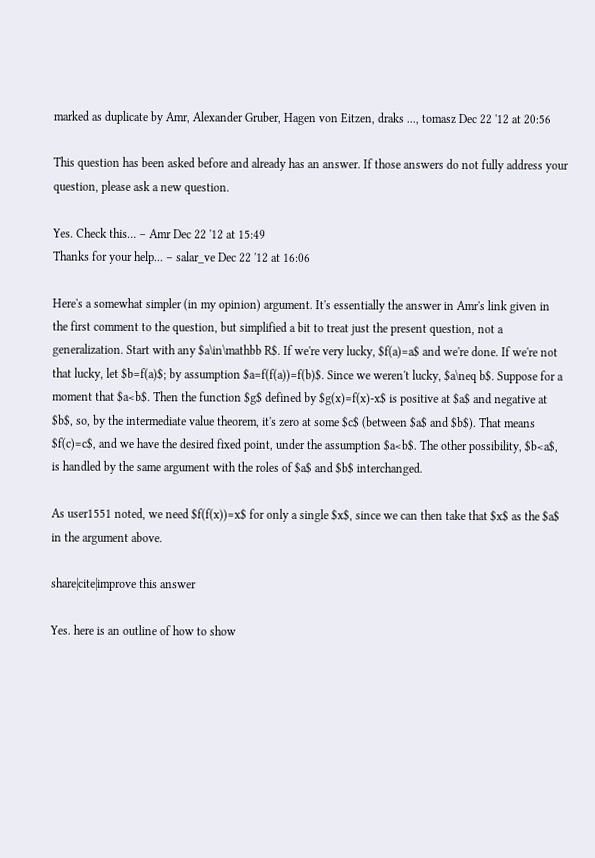marked as duplicate by Amr, Alexander Gruber, Hagen von Eitzen, draks ..., tomasz Dec 22 '12 at 20:56

This question has been asked before and already has an answer. If those answers do not fully address your question, please ask a new question.

Yes. Check this… – Amr Dec 22 '12 at 15:49
Thanks for your help... – salar_ve Dec 22 '12 at 16:06

Here's a somewhat simpler (in my opinion) argument. It's essentially the answer in Amr's link given in the first comment to the question, but simplified a bit to treat just the present question, not a generalization. Start with any $a\in\mathbb R$. If we're very lucky, $f(a)=a$ and we're done. If we're not that lucky, let $b=f(a)$; by assumption $a=f(f(a))=f(b)$. Since we weren't lucky, $a\neq b$. Suppose for a moment that $a<b$. Then the function $g$ defined by $g(x)=f(x)-x$ is positive at $a$ and negative at $b$, so, by the intermediate value theorem, it's zero at some $c$ (between $a$ and $b$). That means $f(c)=c$, and we have the desired fixed point, under the assumption $a<b$. The other possibility, $b<a$, is handled by the same argument with the roles of $a$ and $b$ interchanged.

As user1551 noted, we need $f(f(x))=x$ for only a single $x$, since we can then take that $x$ as the $a$ in the argument above.

share|cite|improve this answer

Yes. here is an outline of how to show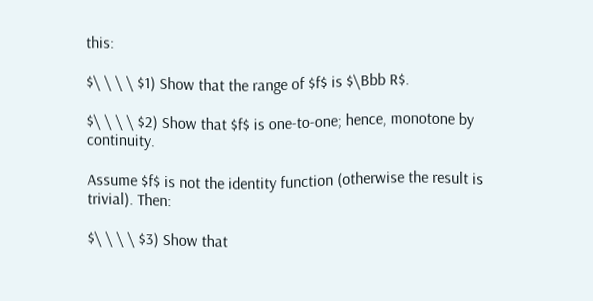this:

$\ \ \ \ $1) Show that the range of $f$ is $\Bbb R$.

$\ \ \ \ $2) Show that $f$ is one-to-one; hence, monotone by continuity.

Assume $f$ is not the identity function (otherwise the result is trivial). Then:

$\ \ \ \ $3) Show that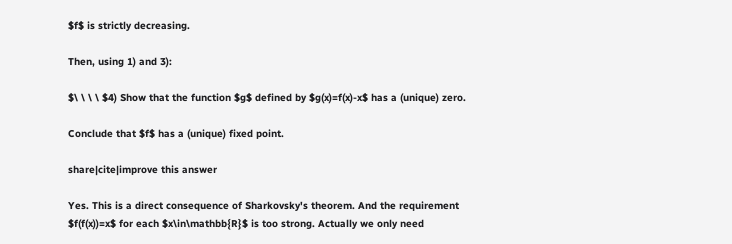$f$ is strictly decreasing.

Then, using 1) and 3):

$\ \ \ \ $4) Show that the function $g$ defined by $g(x)=f(x)-x$ has a (unique) zero.

Conclude that $f$ has a (unique) fixed point.

share|cite|improve this answer

Yes. This is a direct consequence of Sharkovsky's theorem. And the requirement $f(f(x))=x$ for each $x\in\mathbb{R}$ is too strong. Actually we only need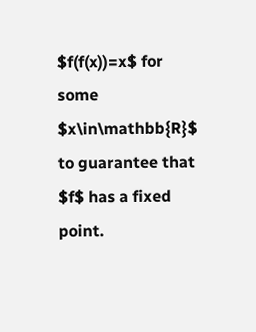$f(f(x))=x$ for some $x\in\mathbb{R}$ to guarantee that $f$ has a fixed point.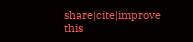share|cite|improve this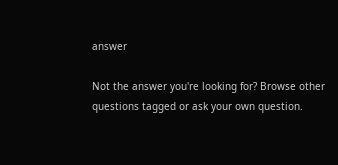answer

Not the answer you're looking for? Browse other questions tagged or ask your own question.